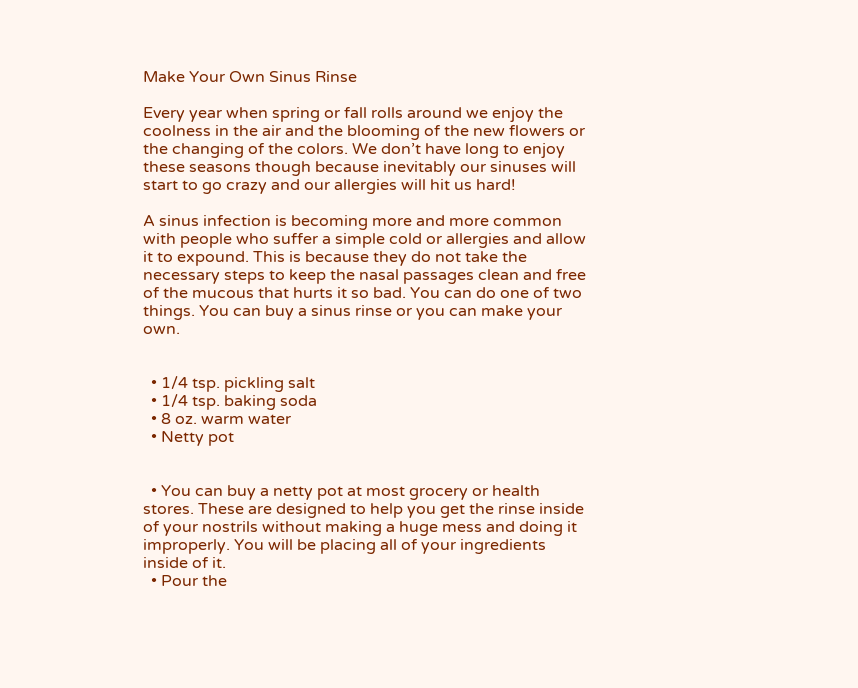Make Your Own Sinus Rinse

Every year when spring or fall rolls around we enjoy the coolness in the air and the blooming of the new flowers or the changing of the colors. We don’t have long to enjoy these seasons though because inevitably our sinuses will start to go crazy and our allergies will hit us hard!

A sinus infection is becoming more and more common with people who suffer a simple cold or allergies and allow it to expound. This is because they do not take the necessary steps to keep the nasal passages clean and free of the mucous that hurts it so bad. You can do one of two things. You can buy a sinus rinse or you can make your own.


  • 1/4 tsp. pickling salt
  • 1/4 tsp. baking soda
  • 8 oz. warm water
  • Netty pot


  • You can buy a netty pot at most grocery or health stores. These are designed to help you get the rinse inside of your nostrils without making a huge mess and doing it improperly. You will be placing all of your ingredients inside of it.
  • Pour the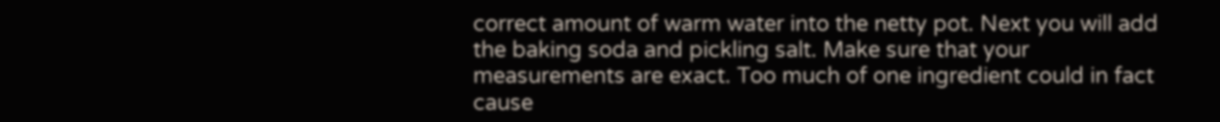correct amount of warm water into the netty pot. Next you will add the baking soda and pickling salt. Make sure that your measurements are exact. Too much of one ingredient could in fact cause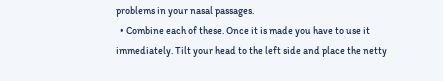problems in your nasal passages.
  • Combine each of these. Once it is made you have to use it immediately. Tilt your head to the left side and place the netty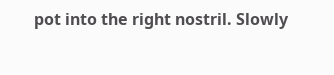pot into the right nostril. Slowly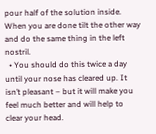pour half of the solution inside. When you are done tilt the other way and do the same thing in the left nostril.
  • You should do this twice a day until your nose has cleared up. It isn’t pleasant – but it will make you feel much better and will help to clear your head.